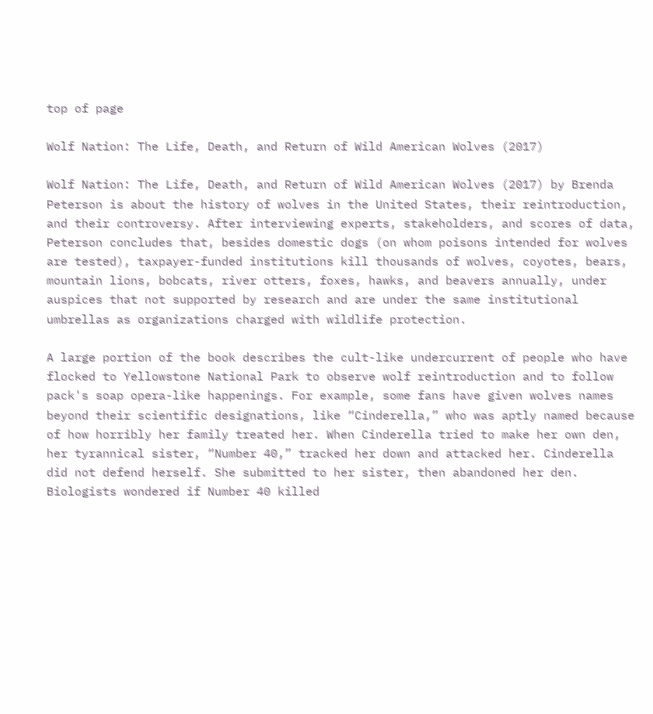top of page

Wolf Nation: The Life, Death, and Return of Wild American Wolves (2017)

Wolf Nation: The Life, Death, and Return of Wild American Wolves (2017) by Brenda Peterson is about the history of wolves in the United States, their reintroduction, and their controversy. After interviewing experts, stakeholders, and scores of data, Peterson concludes that, besides domestic dogs (on whom poisons intended for wolves are tested), taxpayer-funded institutions kill thousands of wolves, coyotes, bears, mountain lions, bobcats, river otters, foxes, hawks, and beavers annually, under auspices that not supported by research and are under the same institutional umbrellas as organizations charged with wildlife protection.

A large portion of the book describes the cult-like undercurrent of people who have flocked to Yellowstone National Park to observe wolf reintroduction and to follow pack's soap opera-like happenings. For example, some fans have given wolves names beyond their scientific designations, like “Cinderella,” who was aptly named because of how horribly her family treated her. When Cinderella tried to make her own den, her tyrannical sister, “Number 40,” tracked her down and attacked her. Cinderella did not defend herself. She submitted to her sister, then abandoned her den. Biologists wondered if Number 40 killed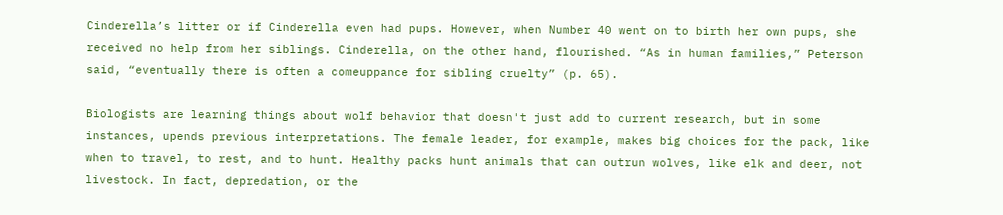Cinderella’s litter or if Cinderella even had pups. However, when Number 40 went on to birth her own pups, she received no help from her siblings. Cinderella, on the other hand, flourished. “As in human families,” Peterson said, “eventually there is often a comeuppance for sibling cruelty” (p. 65).

Biologists are learning things about wolf behavior that doesn't just add to current research, but in some instances, upends previous interpretations. The female leader, for example, makes big choices for the pack, like when to travel, to rest, and to hunt. Healthy packs hunt animals that can outrun wolves, like elk and deer, not livestock. In fact, depredation, or the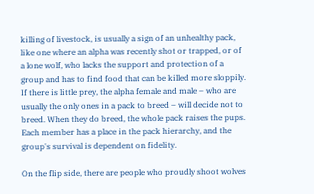killing of livestock, is usually a sign of an unhealthy pack, like one where an alpha was recently shot or trapped, or of a lone wolf, who lacks the support and protection of a group and has to find food that can be killed more sloppily. If there is little prey, the alpha female and male – who are usually the only ones in a pack to breed – will decide not to breed. When they do breed, the whole pack raises the pups. Each member has a place in the pack hierarchy, and the group's survival is dependent on fidelity.

On the flip side, there are people who proudly shoot wolves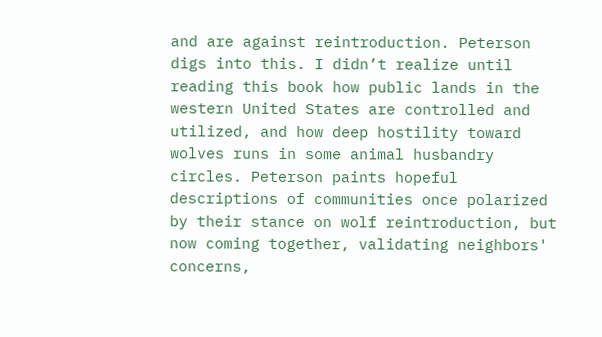and are against reintroduction. Peterson digs into this. I didn’t realize until reading this book how public lands in the western United States are controlled and utilized, and how deep hostility toward wolves runs in some animal husbandry circles. Peterson paints hopeful descriptions of communities once polarized by their stance on wolf reintroduction, but now coming together, validating neighbors' concerns,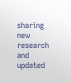sharing new research and updated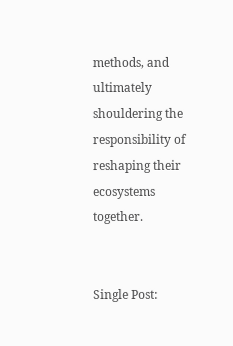methods, and ultimately shouldering the responsibility of reshaping their ecosystems together.


Single Post: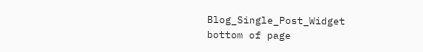Blog_Single_Post_Widget
bottom of page